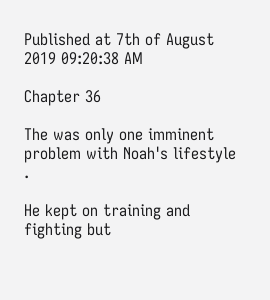Published at 7th of August 2019 09:20:38 AM

Chapter 36

The was only one imminent problem with Noah's lifestyle .

He kept on training and fighting but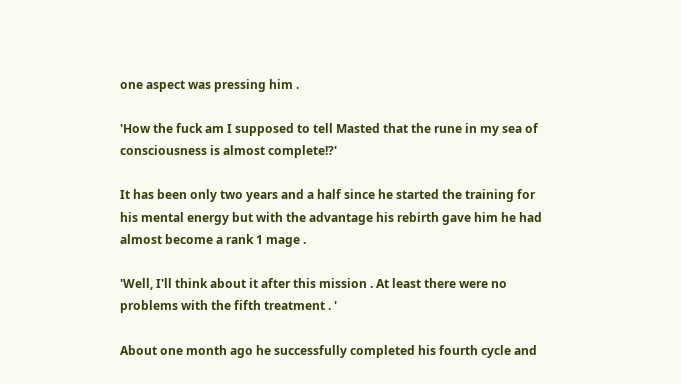one aspect was pressing him .

'How the fuck am I supposed to tell Masted that the rune in my sea of consciousness is almost complete!?'

It has been only two years and a half since he started the training for his mental energy but with the advantage his rebirth gave him he had almost become a rank 1 mage .

'Well, I'll think about it after this mission . At least there were no problems with the fifth treatment . '

About one month ago he successfully completed his fourth cycle and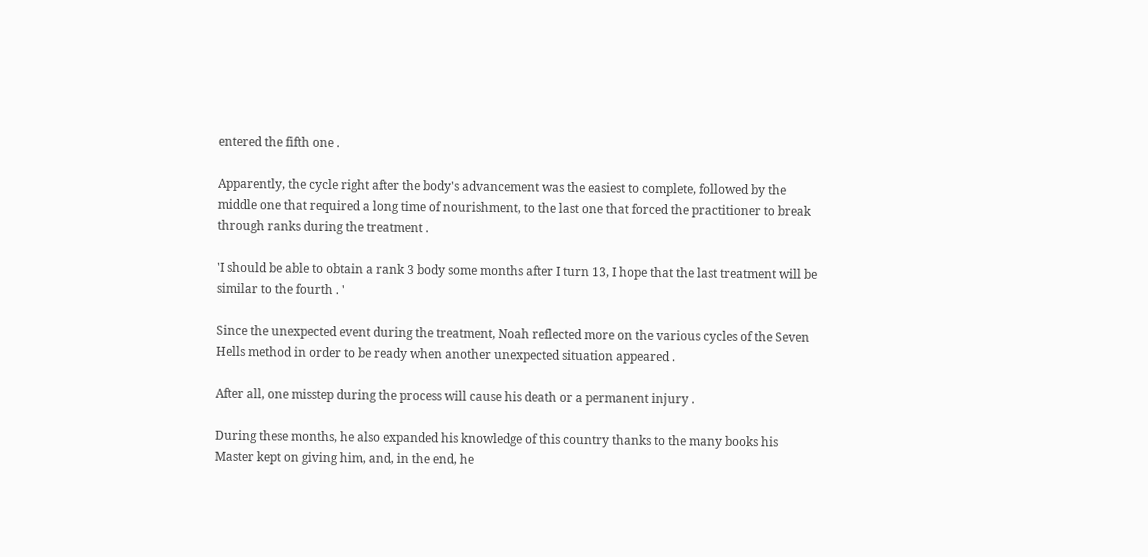entered the fifth one .

Apparently, the cycle right after the body's advancement was the easiest to complete, followed by the middle one that required a long time of nourishment, to the last one that forced the practitioner to break through ranks during the treatment .

'I should be able to obtain a rank 3 body some months after I turn 13, I hope that the last treatment will be similar to the fourth . '

Since the unexpected event during the treatment, Noah reflected more on the various cycles of the Seven Hells method in order to be ready when another unexpected situation appeared .

After all, one misstep during the process will cause his death or a permanent injury .

During these months, he also expanded his knowledge of this country thanks to the many books his Master kept on giving him, and, in the end, he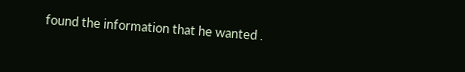found the information that he wanted .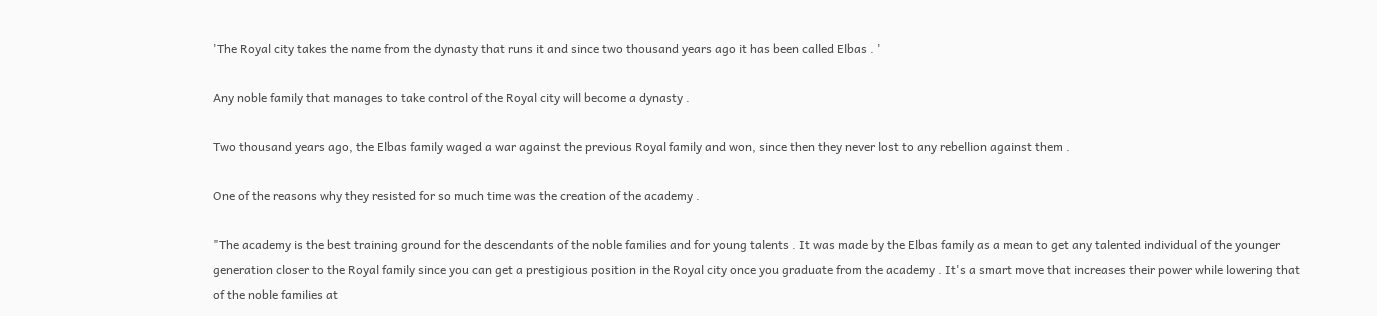'The Royal city takes the name from the dynasty that runs it and since two thousand years ago it has been called Elbas . '

Any noble family that manages to take control of the Royal city will become a dynasty .

Two thousand years ago, the Elbas family waged a war against the previous Royal family and won, since then they never lost to any rebellion against them .

One of the reasons why they resisted for so much time was the creation of the academy .

"The academy is the best training ground for the descendants of the noble families and for young talents . It was made by the Elbas family as a mean to get any talented individual of the younger generation closer to the Royal family since you can get a prestigious position in the Royal city once you graduate from the academy . It's a smart move that increases their power while lowering that of the noble families at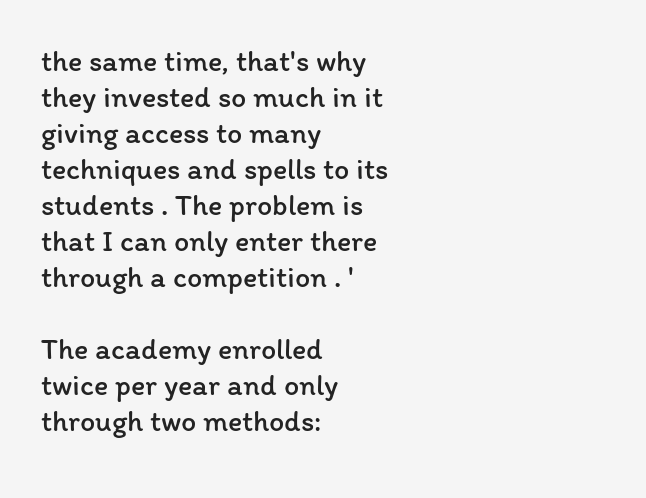the same time, that's why they invested so much in it giving access to many techniques and spells to its students . The problem is that I can only enter there through a competition . '

The academy enrolled twice per year and only through two methods: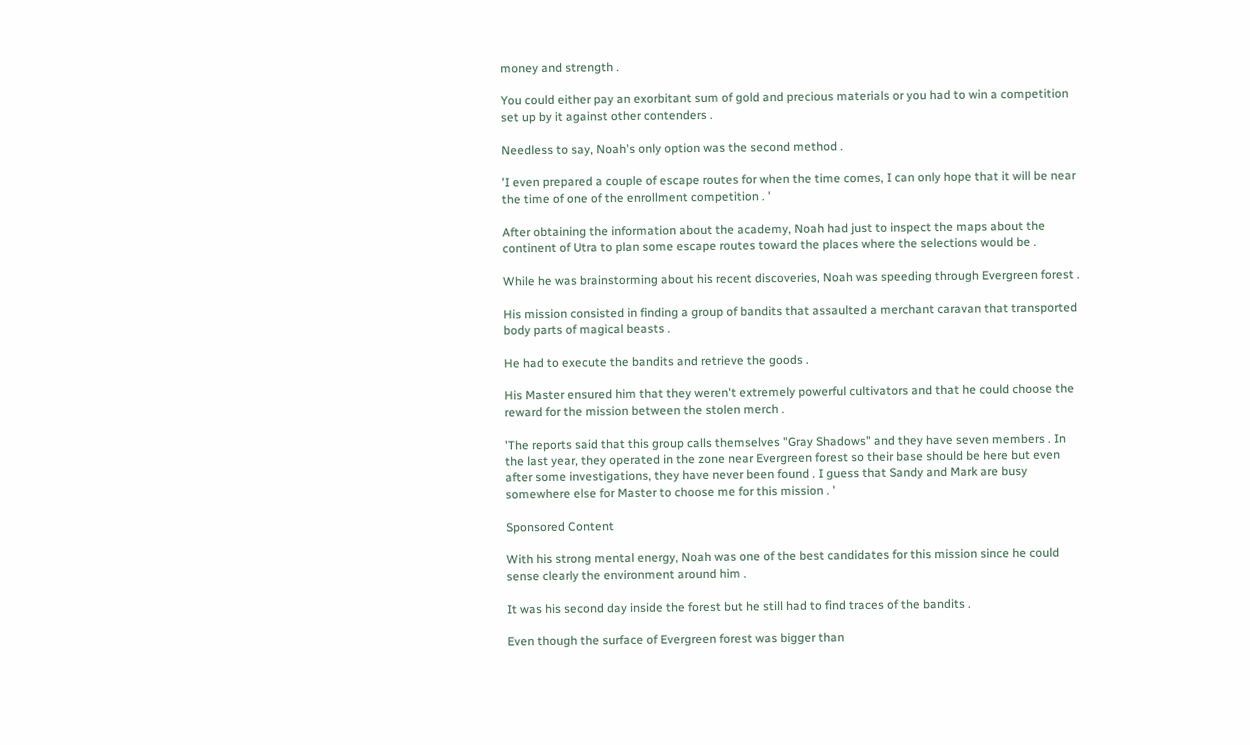money and strength .

You could either pay an exorbitant sum of gold and precious materials or you had to win a competition set up by it against other contenders .

Needless to say, Noah's only option was the second method .

'I even prepared a couple of escape routes for when the time comes, I can only hope that it will be near the time of one of the enrollment competition . '

After obtaining the information about the academy, Noah had just to inspect the maps about the continent of Utra to plan some escape routes toward the places where the selections would be .

While he was brainstorming about his recent discoveries, Noah was speeding through Evergreen forest .

His mission consisted in finding a group of bandits that assaulted a merchant caravan that transported body parts of magical beasts .

He had to execute the bandits and retrieve the goods .

His Master ensured him that they weren't extremely powerful cultivators and that he could choose the reward for the mission between the stolen merch .

'The reports said that this group calls themselves "Gray Shadows" and they have seven members . In the last year, they operated in the zone near Evergreen forest so their base should be here but even after some investigations, they have never been found . I guess that Sandy and Mark are busy somewhere else for Master to choose me for this mission . '

Sponsored Content

With his strong mental energy, Noah was one of the best candidates for this mission since he could sense clearly the environment around him .

It was his second day inside the forest but he still had to find traces of the bandits .

Even though the surface of Evergreen forest was bigger than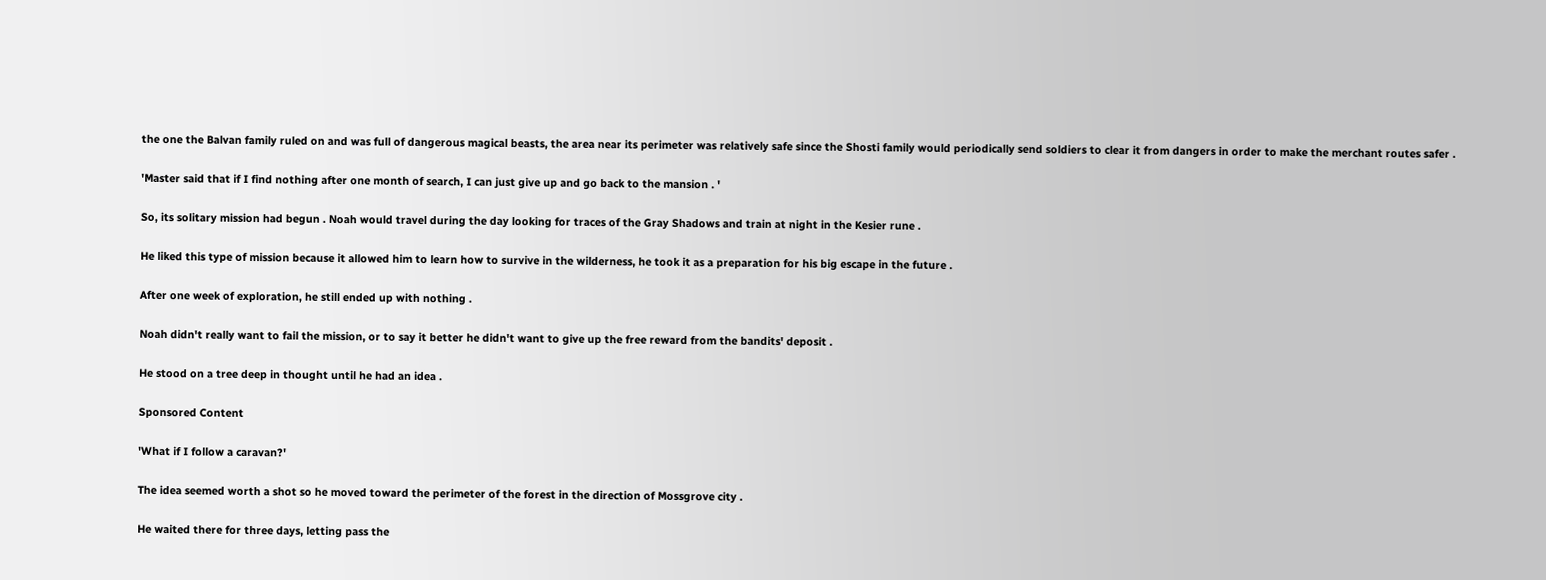the one the Balvan family ruled on and was full of dangerous magical beasts, the area near its perimeter was relatively safe since the Shosti family would periodically send soldiers to clear it from dangers in order to make the merchant routes safer .

'Master said that if I find nothing after one month of search, I can just give up and go back to the mansion . '

So, its solitary mission had begun . Noah would travel during the day looking for traces of the Gray Shadows and train at night in the Kesier rune .

He liked this type of mission because it allowed him to learn how to survive in the wilderness, he took it as a preparation for his big escape in the future .

After one week of exploration, he still ended up with nothing .

Noah didn't really want to fail the mission, or to say it better he didn't want to give up the free reward from the bandits' deposit .

He stood on a tree deep in thought until he had an idea .

Sponsored Content

'What if I follow a caravan?'

The idea seemed worth a shot so he moved toward the perimeter of the forest in the direction of Mossgrove city .

He waited there for three days, letting pass the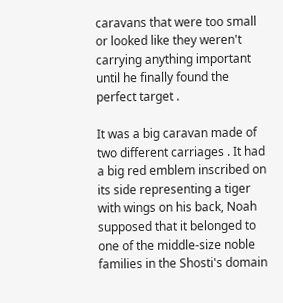caravans that were too small or looked like they weren't carrying anything important until he finally found the perfect target .

It was a big caravan made of two different carriages . It had a big red emblem inscribed on its side representing a tiger with wings on his back, Noah supposed that it belonged to one of the middle-size noble families in the Shosti's domain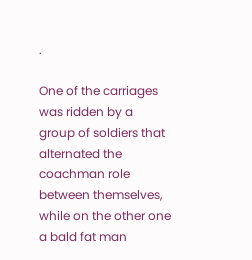.

One of the carriages was ridden by a group of soldiers that alternated the coachman role between themselves, while on the other one a bald fat man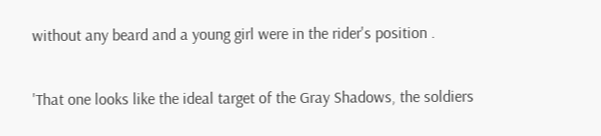without any beard and a young girl were in the rider's position .

'That one looks like the ideal target of the Gray Shadows, the soldiers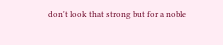don't look that strong but for a noble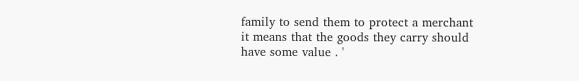family to send them to protect a merchant it means that the goods they carry should have some value . '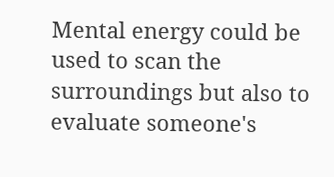Mental energy could be used to scan the surroundings but also to evaluate someone's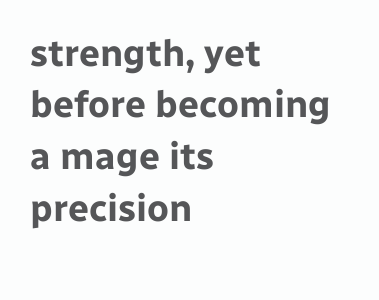strength, yet before becoming a mage its precision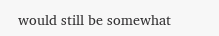would still be somewhat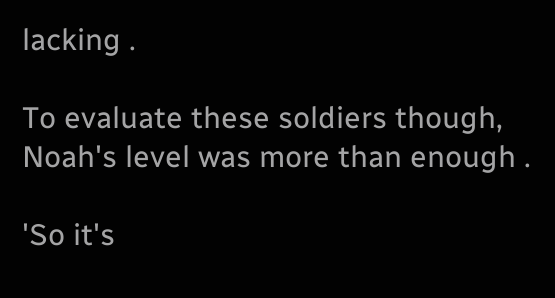lacking .

To evaluate these soldiers though, Noah's level was more than enough .

'So it's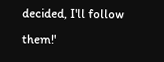decided, I'll follow them!'